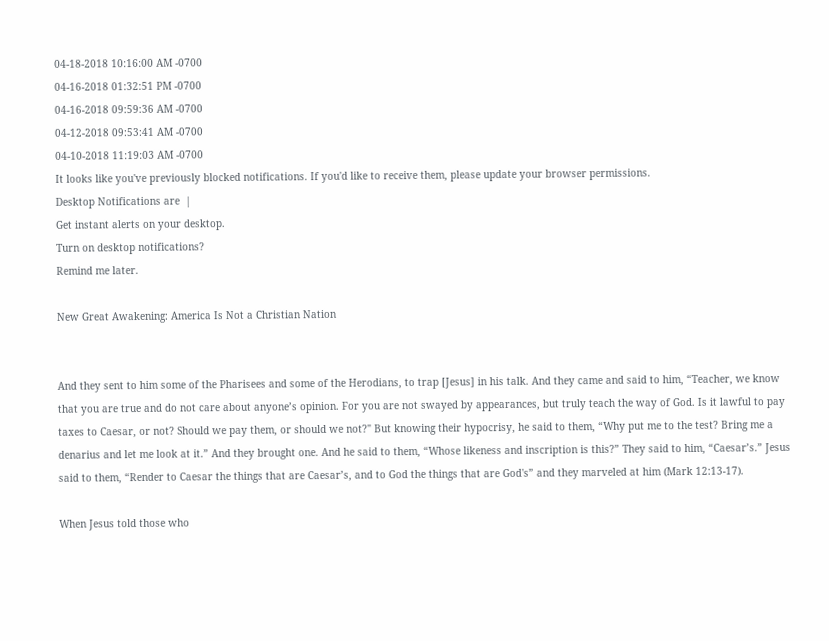04-18-2018 10:16:00 AM -0700
04-16-2018 01:32:51 PM -0700
04-16-2018 09:59:36 AM -0700
04-12-2018 09:53:41 AM -0700
04-10-2018 11:19:03 AM -0700
It looks like you've previously blocked notifications. If you'd like to receive them, please update your browser permissions.
Desktop Notifications are  |
Get instant alerts on your desktop.
Turn on desktop notifications?
Remind me later.

New Great Awakening: America Is Not a Christian Nation


And they sent to him some of the Pharisees and some of the Herodians, to trap [Jesus] in his talk. And they came and said to him, “Teacher, we know that you are true and do not care about anyone’s opinion. For you are not swayed by appearances, but truly teach the way of God. Is it lawful to pay taxes to Caesar, or not? Should we pay them, or should we not?" But knowing their hypocrisy, he said to them, “Why put me to the test? Bring me a denarius and let me look at it.” And they brought one. And he said to them, “Whose likeness and inscription is this?” They said to him, “Caesar’s.” Jesus said to them, “Render to Caesar the things that are Caesar’s, and to God the things that are God's” and they marveled at him (Mark 12:13-17).

When Jesus told those who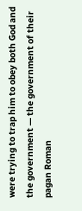were trying to trap him to obey both God and the government — the government of their pagan Roman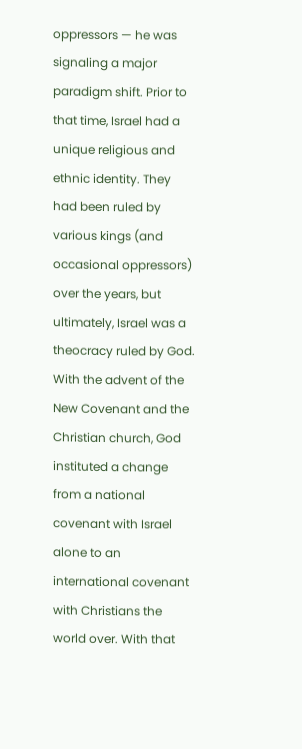oppressors — he was signaling a major paradigm shift. Prior to that time, Israel had a unique religious and ethnic identity. They had been ruled by various kings (and occasional oppressors) over the years, but ultimately, Israel was a theocracy ruled by God. With the advent of the New Covenant and the Christian church, God instituted a change from a national covenant with Israel alone to an international covenant with Christians the world over. With that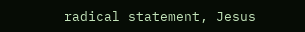radical statement, Jesus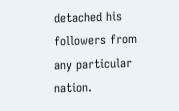detached his followers from any particular nation.